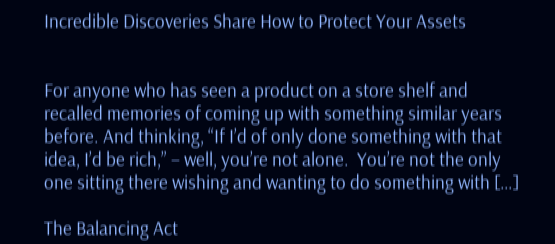Incredible Discoveries Share How to Protect Your Assets


For anyone who has seen a product on a store shelf and recalled memories of coming up with something similar years before. And thinking, “If I’d of only done something with that idea, I’d be rich,” – well, you’re not alone.  You’re not the only one sitting there wishing and wanting to do something with […]

The Balancing Act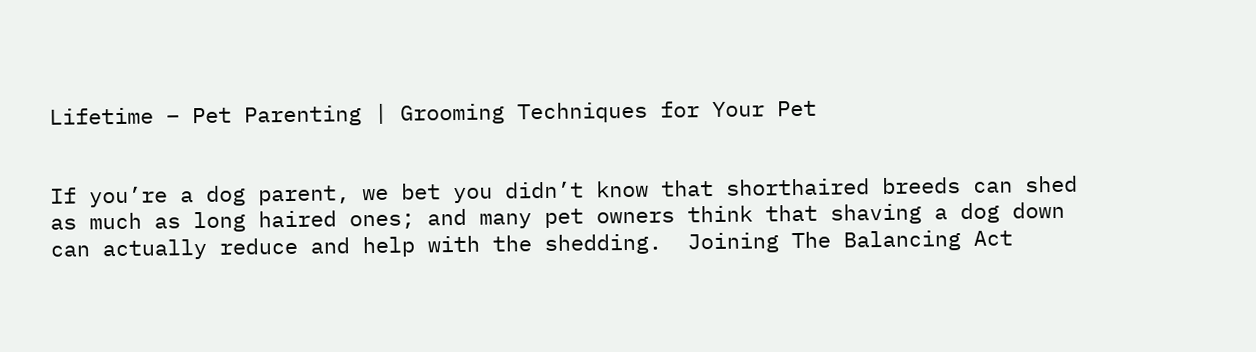Lifetime – Pet Parenting | Grooming Techniques for Your Pet


If you’re a dog parent, we bet you didn’t know that shorthaired breeds can shed as much as long haired ones; and many pet owners think that shaving a dog down can actually reduce and help with the shedding.  Joining The Balancing Act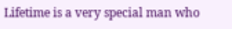Lifetime is a very special man who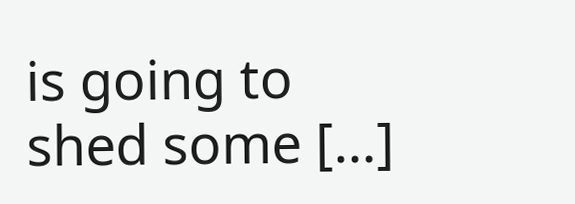is going to shed some […]